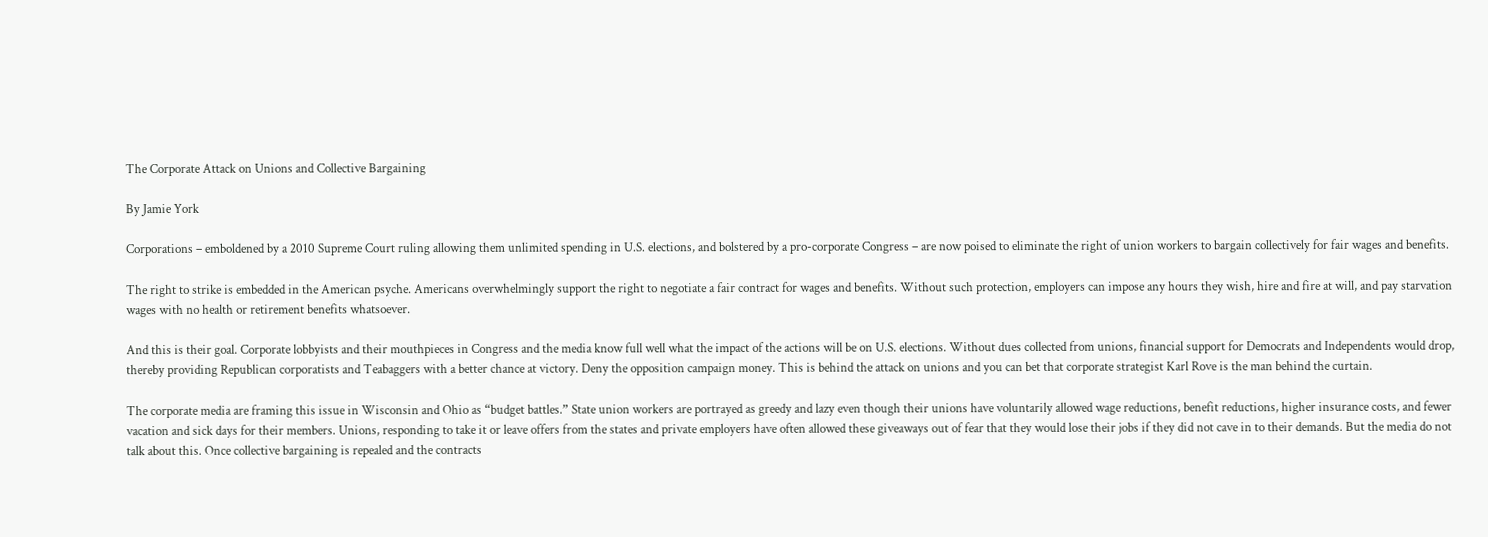The Corporate Attack on Unions and Collective Bargaining

By Jamie York

Corporations – emboldened by a 2010 Supreme Court ruling allowing them unlimited spending in U.S. elections, and bolstered by a pro-corporate Congress – are now poised to eliminate the right of union workers to bargain collectively for fair wages and benefits.

The right to strike is embedded in the American psyche. Americans overwhelmingly support the right to negotiate a fair contract for wages and benefits. Without such protection, employers can impose any hours they wish, hire and fire at will, and pay starvation wages with no health or retirement benefits whatsoever.

And this is their goal. Corporate lobbyists and their mouthpieces in Congress and the media know full well what the impact of the actions will be on U.S. elections. Without dues collected from unions, financial support for Democrats and Independents would drop, thereby providing Republican corporatists and Teabaggers with a better chance at victory. Deny the opposition campaign money. This is behind the attack on unions and you can bet that corporate strategist Karl Rove is the man behind the curtain.

The corporate media are framing this issue in Wisconsin and Ohio as “budget battles.” State union workers are portrayed as greedy and lazy even though their unions have voluntarily allowed wage reductions, benefit reductions, higher insurance costs, and fewer vacation and sick days for their members. Unions, responding to take it or leave offers from the states and private employers have often allowed these giveaways out of fear that they would lose their jobs if they did not cave in to their demands. But the media do not talk about this. Once collective bargaining is repealed and the contracts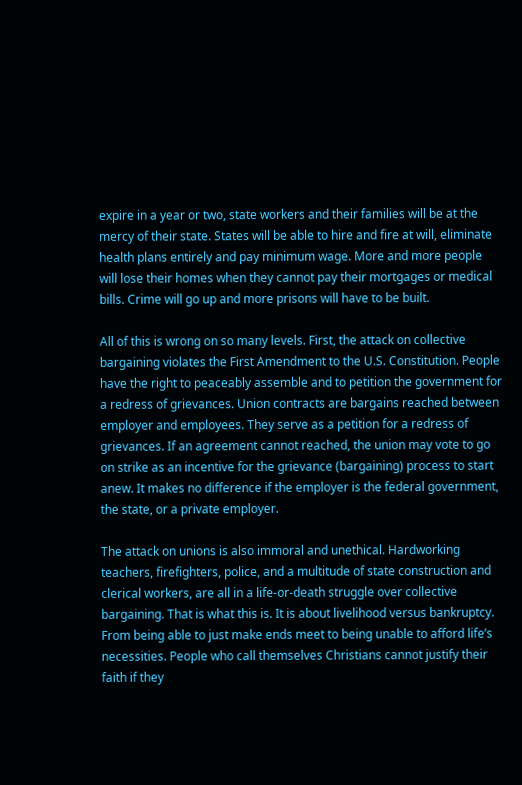expire in a year or two, state workers and their families will be at the mercy of their state. States will be able to hire and fire at will, eliminate health plans entirely and pay minimum wage. More and more people will lose their homes when they cannot pay their mortgages or medical bills. Crime will go up and more prisons will have to be built.

All of this is wrong on so many levels. First, the attack on collective bargaining violates the First Amendment to the U.S. Constitution. People have the right to peaceably assemble and to petition the government for a redress of grievances. Union contracts are bargains reached between employer and employees. They serve as a petition for a redress of grievances. If an agreement cannot reached, the union may vote to go on strike as an incentive for the grievance (bargaining) process to start anew. It makes no difference if the employer is the federal government, the state, or a private employer.

The attack on unions is also immoral and unethical. Hardworking teachers, firefighters, police, and a multitude of state construction and clerical workers, are all in a life-or-death struggle over collective bargaining. That is what this is. It is about livelihood versus bankruptcy. From being able to just make ends meet to being unable to afford life’s necessities. People who call themselves Christians cannot justify their faith if they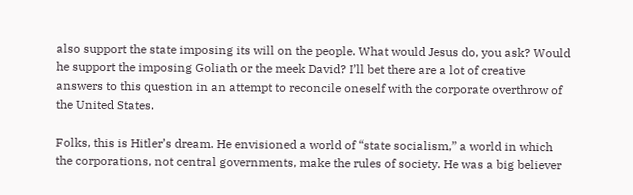also support the state imposing its will on the people. What would Jesus do, you ask? Would he support the imposing Goliath or the meek David? I’ll bet there are a lot of creative answers to this question in an attempt to reconcile oneself with the corporate overthrow of the United States.

Folks, this is Hitler’s dream. He envisioned a world of “state socialism,” a world in which the corporations, not central governments, make the rules of society. He was a big believer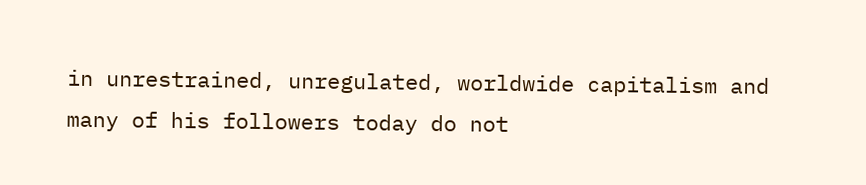in unrestrained, unregulated, worldwide capitalism and many of his followers today do not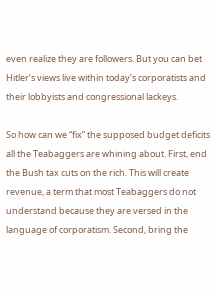even realize they are followers. But you can bet Hitler’s views live within today’s corporatists and their lobbyists and congressional lackeys.

So how can we “fix” the supposed budget deficits all the Teabaggers are whining about. First, end the Bush tax cuts on the rich. This will create revenue, a term that most Teabaggers do not understand because they are versed in the language of corporatism. Second, bring the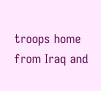troops home from Iraq and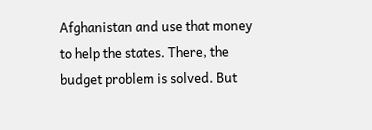Afghanistan and use that money to help the states. There, the budget problem is solved. But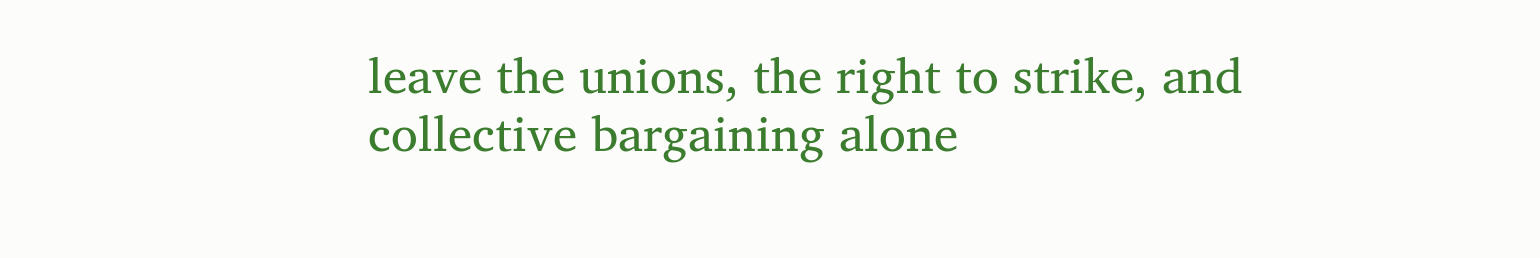leave the unions, the right to strike, and collective bargaining alone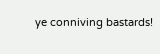ye conniving bastards!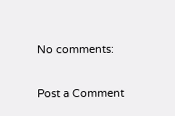No comments:

Post a Comment